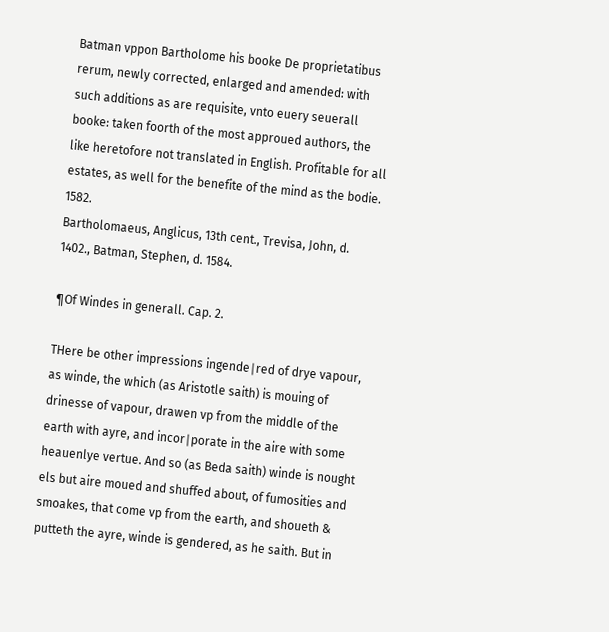Batman vppon Bartholome his booke De proprietatibus rerum, newly corrected, enlarged and amended: with such additions as are requisite, vnto euery seuerall booke: taken foorth of the most approued authors, the like heretofore not translated in English. Profitable for all estates, as well for the benefite of the mind as the bodie. 1582.
Bartholomaeus, Anglicus, 13th cent., Trevisa, John, d. 1402., Batman, Stephen, d. 1584.

¶Of Windes in generall. Cap. 2.

THere be other impressions ingende∣red of drye vapour, as winde, the which (as Aristotle saith) is mouing of drinesse of vapour, drawen vp from the middle of the earth with ayre, and incor∣porate in the aire with some heauenlye vertue. And so (as Beda saith) winde is nought els but aire moued and shuffed about, of fumosities and smoakes, that come vp from the earth, and shoueth & putteth the ayre, winde is gendered, as he saith. But in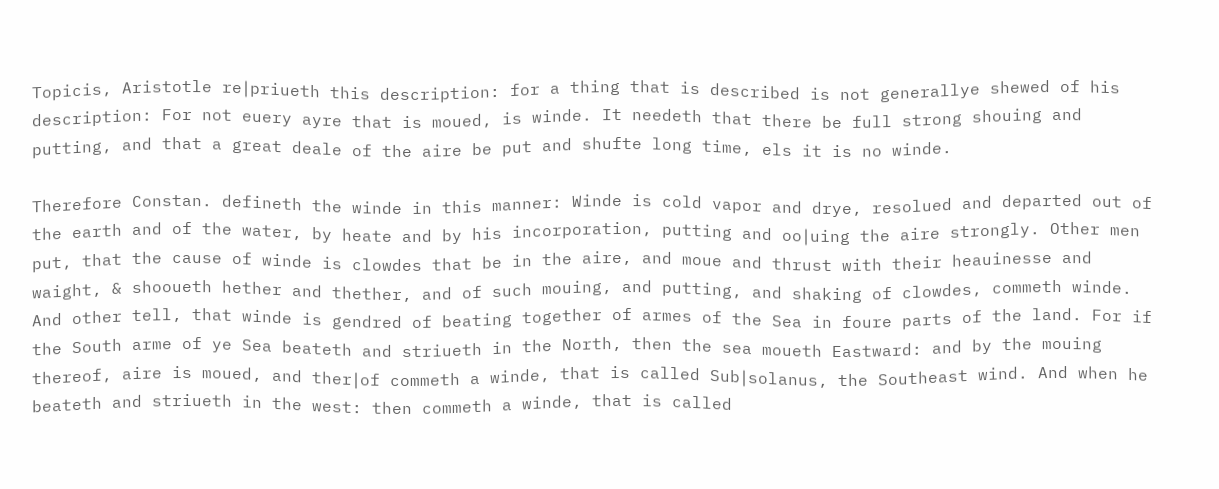Topicis, Aristotle re∣priueth this description: for a thing that is described is not generallye shewed of his description: For not euery ayre that is moued, is winde. It needeth that there be full strong shouing and putting, and that a great deale of the aire be put and shufte long time, els it is no winde.

Therefore Constan. defineth the winde in this manner: Winde is cold vapor and drye, resolued and departed out of the earth and of the water, by heate and by his incorporation, putting and oo∣uing the aire strongly. Other men put, that the cause of winde is clowdes that be in the aire, and moue and thrust with their heauinesse and waight, & shooueth hether and thether, and of such mouing, and putting, and shaking of clowdes, commeth winde. And other tell, that winde is gendred of beating together of armes of the Sea in foure parts of the land. For if the South arme of ye Sea beateth and striueth in the North, then the sea moueth Eastward: and by the mouing thereof, aire is moued, and ther∣of commeth a winde, that is called Sub∣solanus, the Southeast wind. And when he beateth and striueth in the west: then commeth a winde, that is called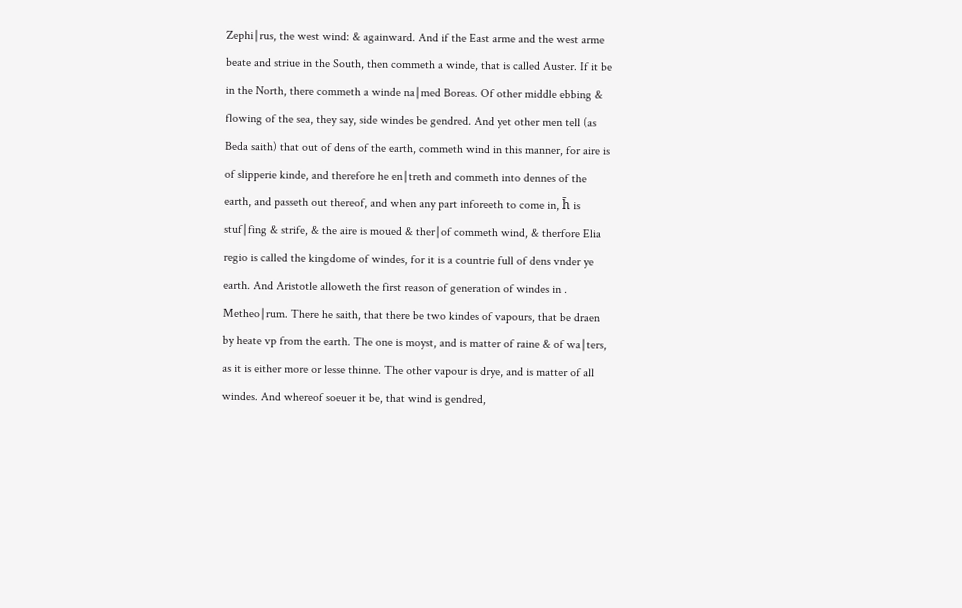Zephi∣rus, the west wind: & againward. And if the East arme and the west arme beate and striue in the South, then commeth a winde, that is called Auster. If it be in the North, there commeth a winde na∣med Boreas. Of other middle ebbing & flowing of the sea, they say, side windes be gendred. And yet other men tell (as Beda saith) that out of dens of the earth, commeth wind in this manner, for aire is of slipperie kinde, and therefore he en∣treth and commeth into dennes of the earth, and passeth out thereof, and when any part inforeeth to come in, h̄ is stuf∣fing & strife, & the aire is moued & ther∣of commeth wind, & therfore Elia regio is called the kingdome of windes, for it is a countrie full of dens vnder ye earth. And Aristotle alloweth the first reason of generation of windes in . Metheo∣rum. There he saith, that there be two kindes of vapours, that be draen by heate vp from the earth. The one is moyst, and is matter of raine & of wa∣ters, as it is either more or lesse thinne. The other vapour is drye, and is matter of all windes. And whereof soeuer it be, that wind is gendred,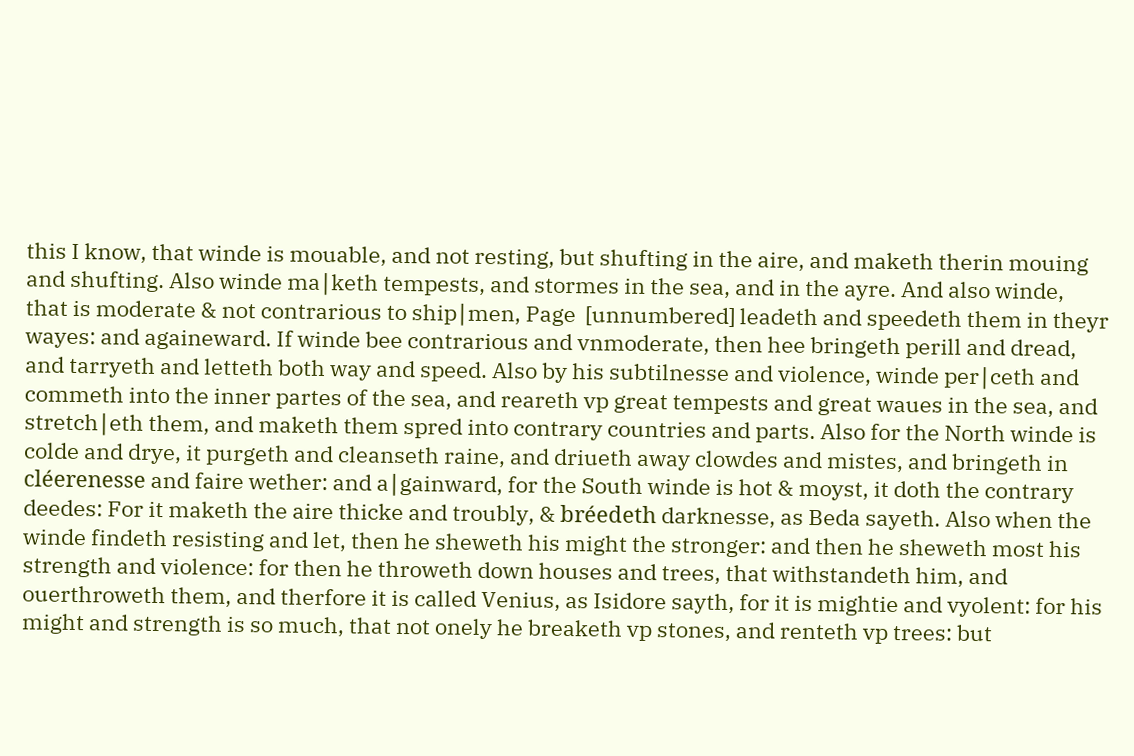this I know, that winde is mouable, and not resting, but shufting in the aire, and maketh therin mouing and shufting. Also winde ma∣keth tempests, and stormes in the sea, and in the ayre. And also winde, that is moderate & not contrarious to ship∣men, Page  [unnumbered] leadeth and speedeth them in theyr wayes: and againeward. If winde bee contrarious and vnmoderate, then hee bringeth perill and dread, and tarryeth and letteth both way and speed. Also by his subtilnesse and violence, winde per∣ceth and commeth into the inner partes of the sea, and reareth vp great tempests and great waues in the sea, and stretch∣eth them, and maketh them spred into contrary countries and parts. Also for the North winde is colde and drye, it purgeth and cleanseth raine, and driueth away clowdes and mistes, and bringeth in cléerenesse and faire wether: and a∣gainward, for the South winde is hot & moyst, it doth the contrary deedes: For it maketh the aire thicke and troubly, & bréedeth darknesse, as Beda sayeth. Also when the winde findeth resisting and let, then he sheweth his might the stronger: and then he sheweth most his strength and violence: for then he throweth down houses and trees, that withstandeth him, and ouerthroweth them, and therfore it is called Venius, as Isidore sayth, for it is mightie and vyolent: for his might and strength is so much, that not onely he breaketh vp stones, and renteth vp trees: but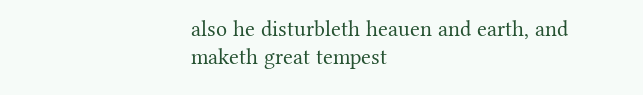also he disturbleth heauen and earth, and maketh great tempest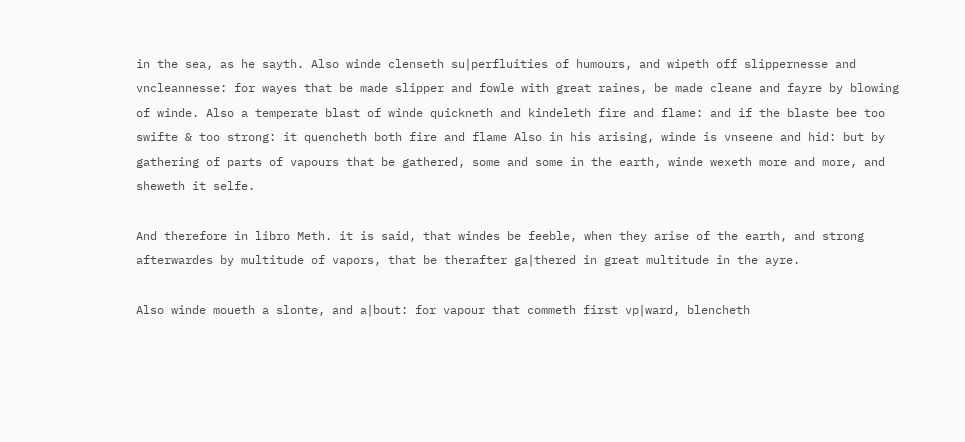in the sea, as he sayth. Also winde clenseth su∣perfluities of humours, and wipeth off slippernesse and vncleannesse: for wayes that be made slipper and fowle with great raines, be made cleane and fayre by blowing of winde. Also a temperate blast of winde quickneth and kindeleth fire and flame: and if the blaste bee too swifte & too strong: it quencheth both fire and flame Also in his arising, winde is vnseene and hid: but by gathering of parts of vapours that be gathered, some and some in the earth, winde wexeth more and more, and sheweth it selfe.

And therefore in libro Meth. it is said, that windes be feeble, when they arise of the earth, and strong afterwardes by multitude of vapors, that be therafter ga∣thered in great multitude in the ayre.

Also winde moueth a slonte, and a∣bout: for vapour that commeth first vp∣ward, blencheth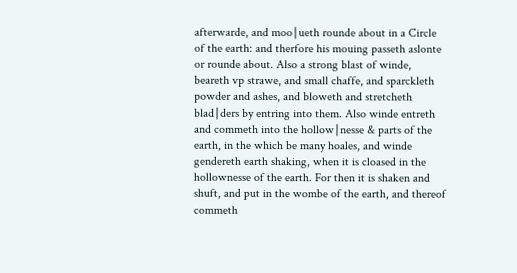afterwarde, and moo∣ueth rounde about in a Circle of the earth: and therfore his mouing passeth aslonte or rounde about. Also a strong blast of winde, beareth vp strawe, and small chaffe, and sparckleth powder and ashes, and bloweth and stretcheth blad∣ders by entring into them. Also winde entreth and commeth into the hollow∣nesse & parts of the earth, in the which be many hoales, and winde gendereth earth shaking, when it is cloased in the hollownesse of the earth. For then it is shaken and shuft, and put in the wombe of the earth, and thereof commeth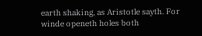earth shaking, as Aristotle sayth. For winde openeth holes both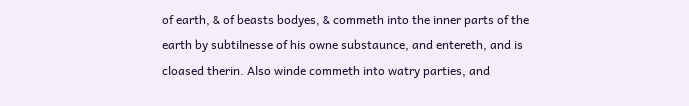of earth, & of beasts bodyes, & commeth into the inner parts of the earth by subtilnesse of his owne substaunce, and entereth, and is cloased therin. Also winde commeth into watry parties, and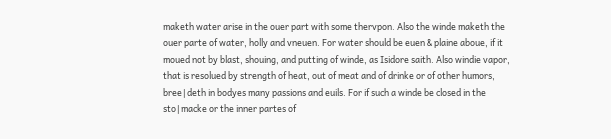maketh water arise in the ouer part with some thervpon. Also the winde maketh the ouer parte of water, holly and vneuen. For water should be euen & plaine aboue, if it moued not by blast, shouing, and putting of winde, as Isidore saith. Also windie vapor, that is resolued by strength of heat, out of meat and of drinke or of other humors, bree∣deth in bodyes many passions and euils. For if such a winde be closed in the sto∣macke or the inner partes of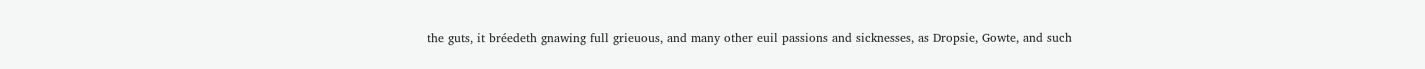the guts, it bréedeth gnawing full grieuous, and many other euil passions and sicknesses, as Dropsie, Gowte, and such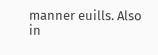manner euills. Also in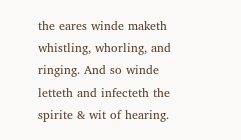the eares winde maketh whistling, whorling, and ringing. And so winde letteth and infecteth the spirite & wit of hearing.